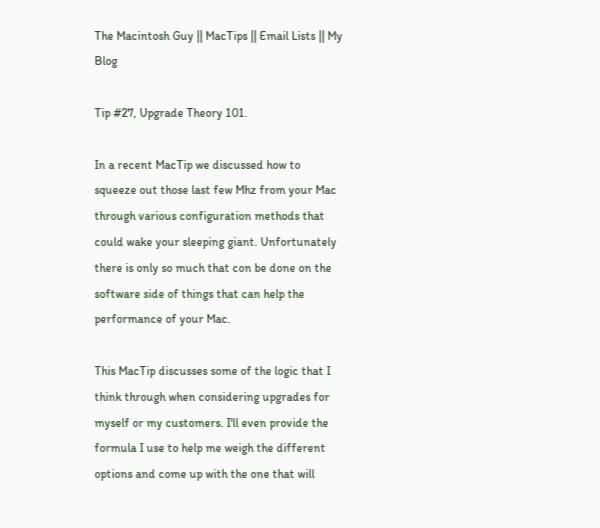The Macintosh Guy || MacTips || Email Lists || My Blog

Tip #27, Upgrade Theory 101.

In a recent MacTip we discussed how to squeeze out those last few Mhz from your Mac through various configuration methods that could wake your sleeping giant. Unfortunately there is only so much that con be done on the software side of things that can help the performance of your Mac.

This MacTip discusses some of the logic that I think through when considering upgrades for myself or my customers. I'll even provide the formula I use to help me weigh the different options and come up with the one that will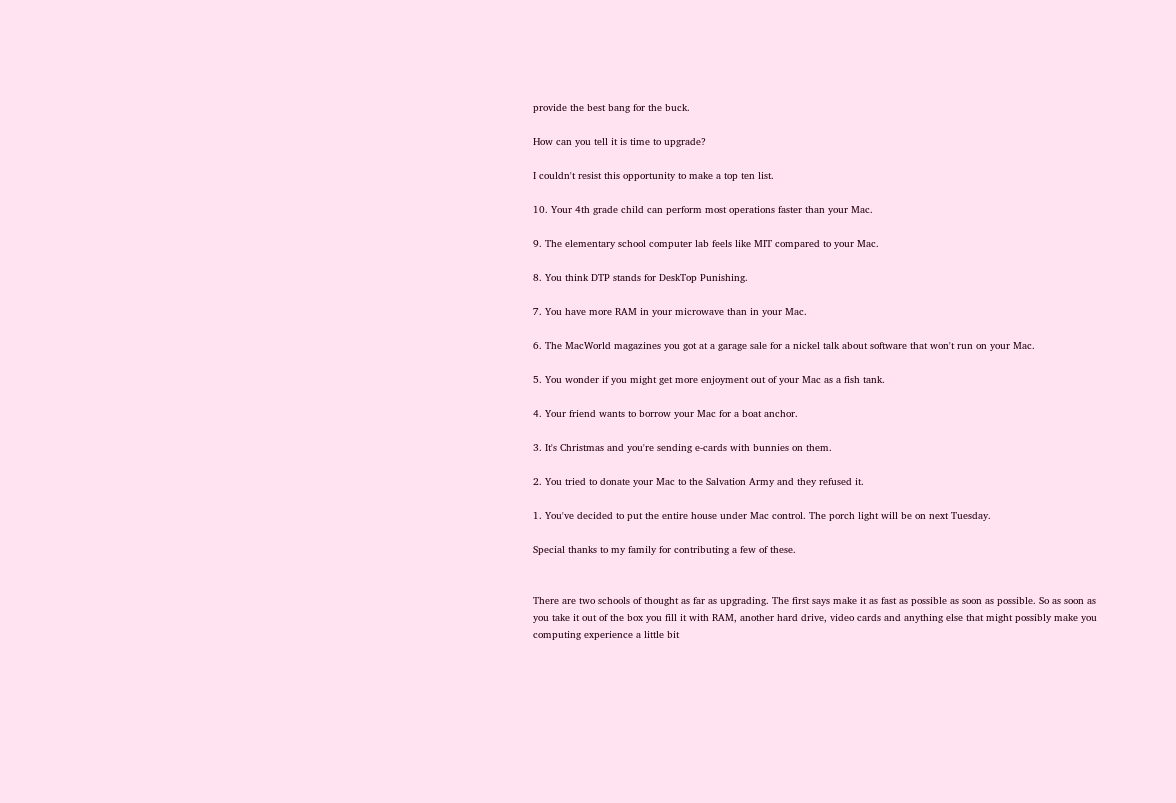provide the best bang for the buck.

How can you tell it is time to upgrade?

I couldn't resist this opportunity to make a top ten list.

10. Your 4th grade child can perform most operations faster than your Mac.

9. The elementary school computer lab feels like MIT compared to your Mac.

8. You think DTP stands for DeskTop Punishing.

7. You have more RAM in your microwave than in your Mac.

6. The MacWorld magazines you got at a garage sale for a nickel talk about software that won't run on your Mac.

5. You wonder if you might get more enjoyment out of your Mac as a fish tank.

4. Your friend wants to borrow your Mac for a boat anchor.

3. It's Christmas and you're sending e-cards with bunnies on them.

2. You tried to donate your Mac to the Salvation Army and they refused it.

1. You've decided to put the entire house under Mac control. The porch light will be on next Tuesday.

Special thanks to my family for contributing a few of these.


There are two schools of thought as far as upgrading. The first says make it as fast as possible as soon as possible. So as soon as you take it out of the box you fill it with RAM, another hard drive, video cards and anything else that might possibly make you computing experience a little bit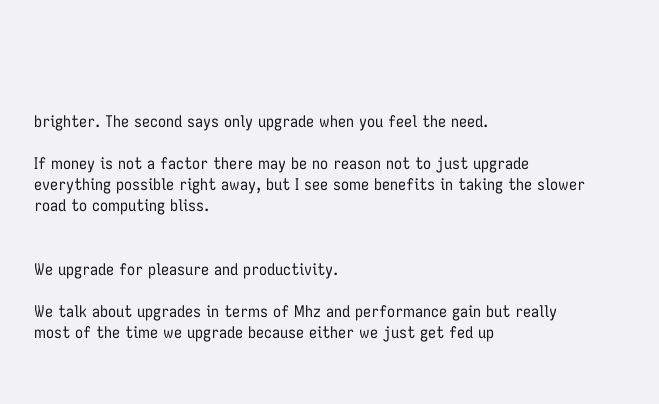brighter. The second says only upgrade when you feel the need.

If money is not a factor there may be no reason not to just upgrade everything possible right away, but I see some benefits in taking the slower road to computing bliss.


We upgrade for pleasure and productivity.

We talk about upgrades in terms of Mhz and performance gain but really most of the time we upgrade because either we just get fed up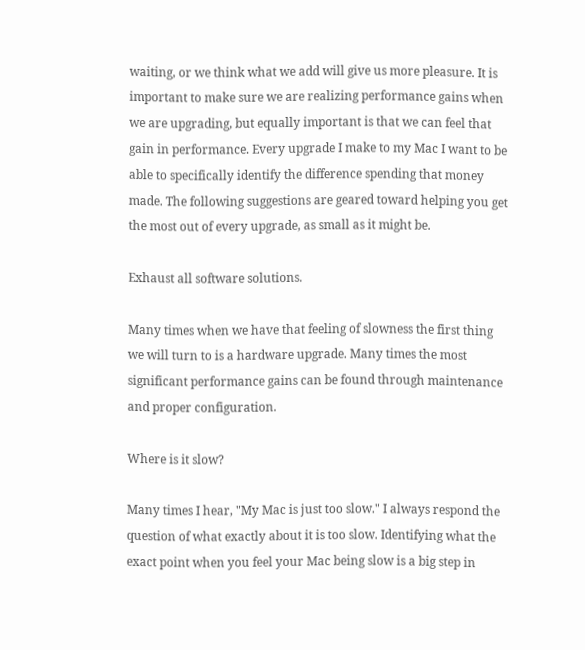waiting, or we think what we add will give us more pleasure. It is important to make sure we are realizing performance gains when we are upgrading, but equally important is that we can feel that gain in performance. Every upgrade I make to my Mac I want to be able to specifically identify the difference spending that money made. The following suggestions are geared toward helping you get the most out of every upgrade, as small as it might be.

Exhaust all software solutions.

Many times when we have that feeling of slowness the first thing we will turn to is a hardware upgrade. Many times the most significant performance gains can be found through maintenance and proper configuration.

Where is it slow?

Many times I hear, "My Mac is just too slow." I always respond the question of what exactly about it is too slow. Identifying what the exact point when you feel your Mac being slow is a big step in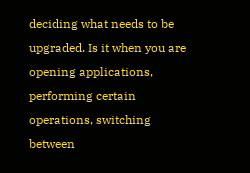deciding what needs to be upgraded. Is it when you are opening applications, performing certain operations, switching between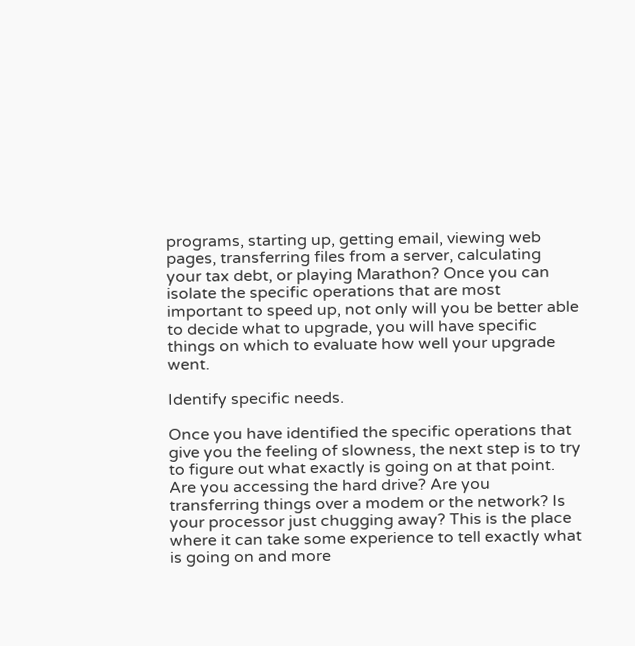programs, starting up, getting email, viewing web pages, transferring files from a server, calculating your tax debt, or playing Marathon? Once you can isolate the specific operations that are most important to speed up, not only will you be better able to decide what to upgrade, you will have specific things on which to evaluate how well your upgrade went.

Identify specific needs.

Once you have identified the specific operations that give you the feeling of slowness, the next step is to try to figure out what exactly is going on at that point. Are you accessing the hard drive? Are you transferring things over a modem or the network? Is your processor just chugging away? This is the place where it can take some experience to tell exactly what is going on and more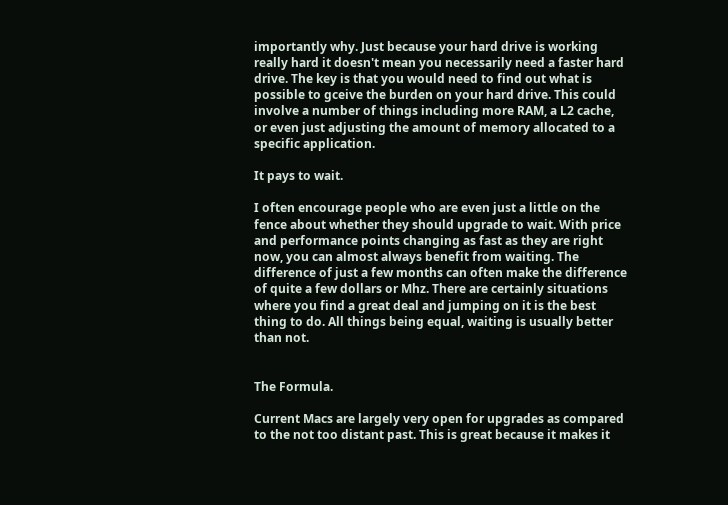importantly why. Just because your hard drive is working really hard it doesn't mean you necessarily need a faster hard drive. The key is that you would need to find out what is possible to gceive the burden on your hard drive. This could involve a number of things including more RAM, a L2 cache, or even just adjusting the amount of memory allocated to a specific application.

It pays to wait.

I often encourage people who are even just a little on the fence about whether they should upgrade to wait. With price and performance points changing as fast as they are right now, you can almost always benefit from waiting. The difference of just a few months can often make the difference of quite a few dollars or Mhz. There are certainly situations where you find a great deal and jumping on it is the best thing to do. All things being equal, waiting is usually better than not.


The Formula.

Current Macs are largely very open for upgrades as compared to the not too distant past. This is great because it makes it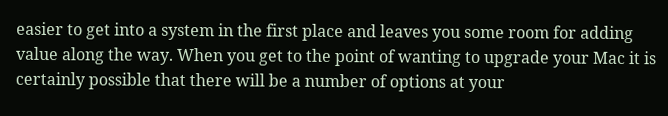easier to get into a system in the first place and leaves you some room for adding value along the way. When you get to the point of wanting to upgrade your Mac it is certainly possible that there will be a number of options at your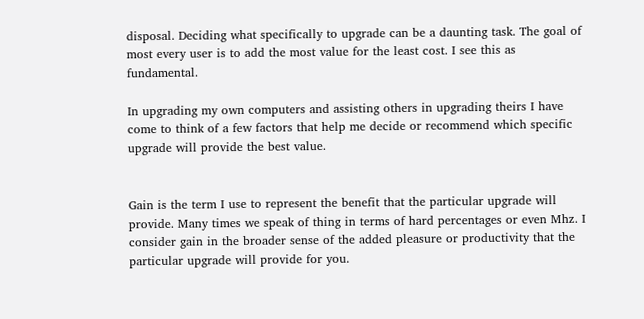disposal. Deciding what specifically to upgrade can be a daunting task. The goal of most every user is to add the most value for the least cost. I see this as fundamental.

In upgrading my own computers and assisting others in upgrading theirs I have come to think of a few factors that help me decide or recommend which specific upgrade will provide the best value.


Gain is the term I use to represent the benefit that the particular upgrade will provide. Many times we speak of thing in terms of hard percentages or even Mhz. I consider gain in the broader sense of the added pleasure or productivity that the particular upgrade will provide for you.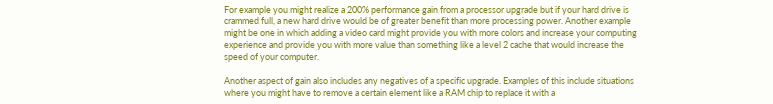For example you might realize a 200% performance gain from a processor upgrade but if your hard drive is crammed full, a new hard drive would be of greater benefit than more processing power. Another example might be one in which adding a video card might provide you with more colors and increase your computing experience and provide you with more value than something like a level 2 cache that would increase the speed of your computer.

Another aspect of gain also includes any negatives of a specific upgrade. Examples of this include situations where you might have to remove a certain element like a RAM chip to replace it with a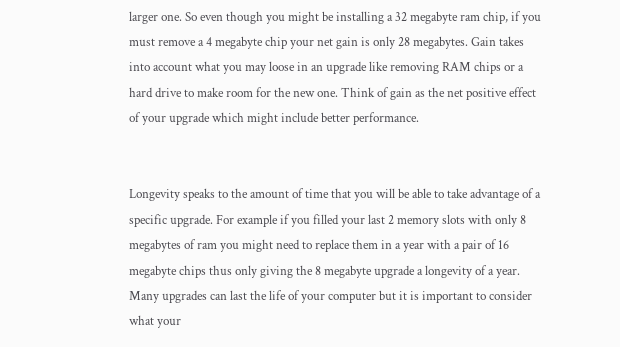larger one. So even though you might be installing a 32 megabyte ram chip, if you must remove a 4 megabyte chip your net gain is only 28 megabytes. Gain takes into account what you may loose in an upgrade like removing RAM chips or a hard drive to make room for the new one. Think of gain as the net positive effect of your upgrade which might include better performance.


Longevity speaks to the amount of time that you will be able to take advantage of a specific upgrade. For example if you filled your last 2 memory slots with only 8 megabytes of ram you might need to replace them in a year with a pair of 16 megabyte chips thus only giving the 8 megabyte upgrade a longevity of a year. Many upgrades can last the life of your computer but it is important to consider what your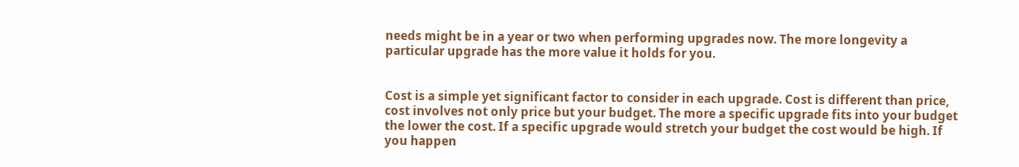needs might be in a year or two when performing upgrades now. The more longevity a particular upgrade has the more value it holds for you.


Cost is a simple yet significant factor to consider in each upgrade. Cost is different than price, cost involves not only price but your budget. The more a specific upgrade fits into your budget the lower the cost. If a specific upgrade would stretch your budget the cost would be high. If you happen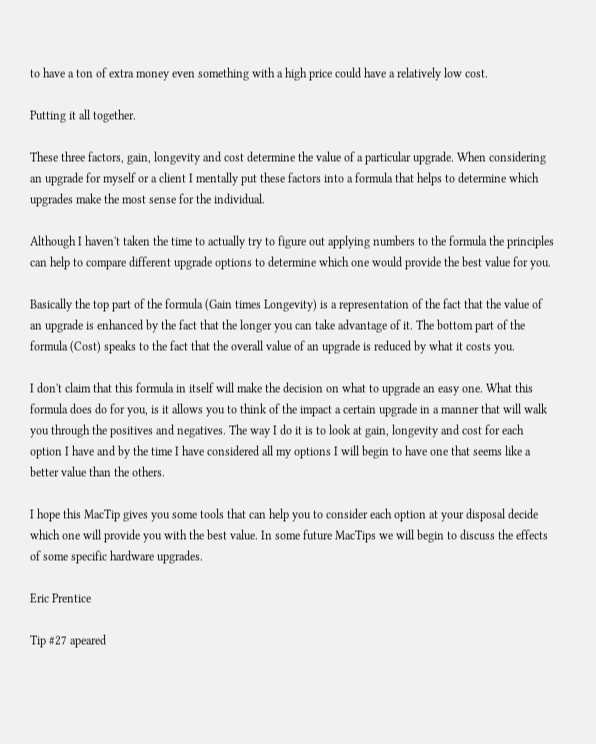to have a ton of extra money even something with a high price could have a relatively low cost.

Putting it all together.

These three factors, gain, longevity and cost determine the value of a particular upgrade. When considering an upgrade for myself or a client I mentally put these factors into a formula that helps to determine which upgrades make the most sense for the individual.

Although I haven't taken the time to actually try to figure out applying numbers to the formula the principles can help to compare different upgrade options to determine which one would provide the best value for you.

Basically the top part of the formula (Gain times Longevity) is a representation of the fact that the value of an upgrade is enhanced by the fact that the longer you can take advantage of it. The bottom part of the formula (Cost) speaks to the fact that the overall value of an upgrade is reduced by what it costs you.

I don't claim that this formula in itself will make the decision on what to upgrade an easy one. What this formula does do for you, is it allows you to think of the impact a certain upgrade in a manner that will walk you through the positives and negatives. The way I do it is to look at gain, longevity and cost for each option I have and by the time I have considered all my options I will begin to have one that seems like a better value than the others.

I hope this MacTip gives you some tools that can help you to consider each option at your disposal decide which one will provide you with the best value. In some future MacTips we will begin to discuss the effects of some specific hardware upgrades.

Eric Prentice

Tip #27 apeared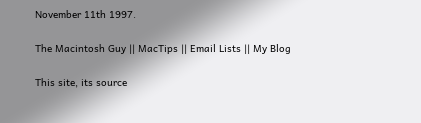November 11th 1997.

The Macintosh Guy || MacTips || Email Lists || My Blog

This site, its source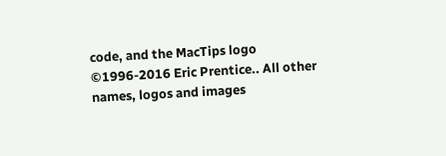code, and the MacTips logo ©1996-2016 Eric Prentice.. All other names, logos and images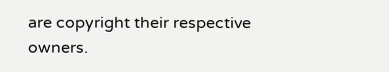are copyright their respective owners.